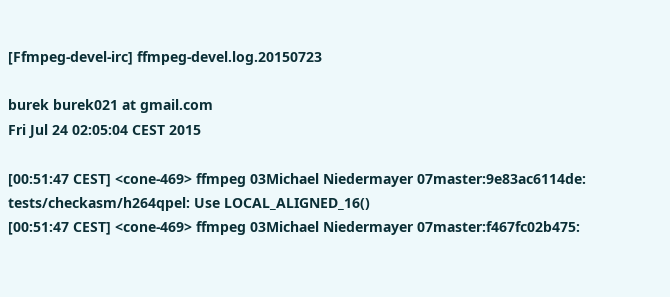[Ffmpeg-devel-irc] ffmpeg-devel.log.20150723

burek burek021 at gmail.com
Fri Jul 24 02:05:04 CEST 2015

[00:51:47 CEST] <cone-469> ffmpeg 03Michael Niedermayer 07master:9e83ac6114de: tests/checkasm/h264qpel: Use LOCAL_ALIGNED_16()
[00:51:47 CEST] <cone-469> ffmpeg 03Michael Niedermayer 07master:f467fc02b475: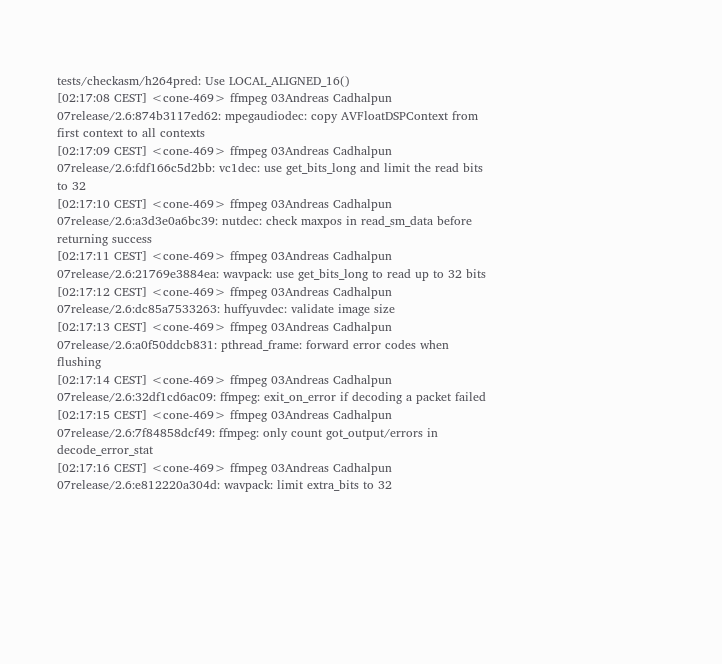tests/checkasm/h264pred: Use LOCAL_ALIGNED_16()
[02:17:08 CEST] <cone-469> ffmpeg 03Andreas Cadhalpun 07release/2.6:874b3117ed62: mpegaudiodec: copy AVFloatDSPContext from first context to all contexts
[02:17:09 CEST] <cone-469> ffmpeg 03Andreas Cadhalpun 07release/2.6:fdf166c5d2bb: vc1dec: use get_bits_long and limit the read bits to 32
[02:17:10 CEST] <cone-469> ffmpeg 03Andreas Cadhalpun 07release/2.6:a3d3e0a6bc39: nutdec: check maxpos in read_sm_data before returning success
[02:17:11 CEST] <cone-469> ffmpeg 03Andreas Cadhalpun 07release/2.6:21769e3884ea: wavpack: use get_bits_long to read up to 32 bits
[02:17:12 CEST] <cone-469> ffmpeg 03Andreas Cadhalpun 07release/2.6:dc85a7533263: huffyuvdec: validate image size
[02:17:13 CEST] <cone-469> ffmpeg 03Andreas Cadhalpun 07release/2.6:a0f50ddcb831: pthread_frame: forward error codes when flushing
[02:17:14 CEST] <cone-469> ffmpeg 03Andreas Cadhalpun 07release/2.6:32df1cd6ac09: ffmpeg: exit_on_error if decoding a packet failed
[02:17:15 CEST] <cone-469> ffmpeg 03Andreas Cadhalpun 07release/2.6:7f84858dcf49: ffmpeg: only count got_output/errors in decode_error_stat
[02:17:16 CEST] <cone-469> ffmpeg 03Andreas Cadhalpun 07release/2.6:e812220a304d: wavpack: limit extra_bits to 32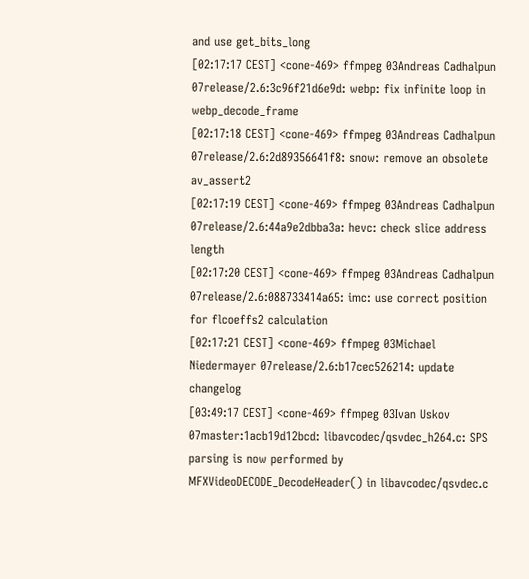and use get_bits_long
[02:17:17 CEST] <cone-469> ffmpeg 03Andreas Cadhalpun 07release/2.6:3c96f21d6e9d: webp: fix infinite loop in webp_decode_frame
[02:17:18 CEST] <cone-469> ffmpeg 03Andreas Cadhalpun 07release/2.6:2d89356641f8: snow: remove an obsolete av_assert2
[02:17:19 CEST] <cone-469> ffmpeg 03Andreas Cadhalpun 07release/2.6:44a9e2dbba3a: hevc: check slice address length
[02:17:20 CEST] <cone-469> ffmpeg 03Andreas Cadhalpun 07release/2.6:088733414a65: imc: use correct position for flcoeffs2 calculation
[02:17:21 CEST] <cone-469> ffmpeg 03Michael Niedermayer 07release/2.6:b17cec526214: update changelog
[03:49:17 CEST] <cone-469> ffmpeg 03Ivan Uskov 07master:1acb19d12bcd: libavcodec/qsvdec_h264.c: SPS parsing is now performed by MFXVideoDECODE_DecodeHeader() in libavcodec/qsvdec.c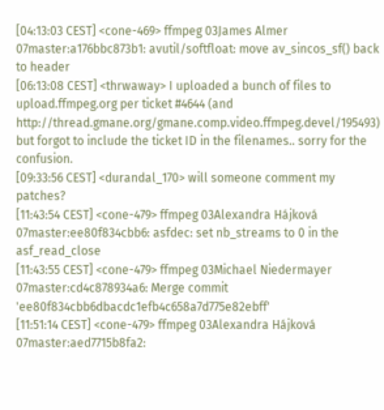[04:13:03 CEST] <cone-469> ffmpeg 03James Almer 07master:a176bbc873b1: avutil/softfloat: move av_sincos_sf() back to header
[06:13:08 CEST] <thrwaway> I uploaded a bunch of files to upload.ffmpeg.org per ticket #4644 (and http://thread.gmane.org/gmane.comp.video.ffmpeg.devel/195493) but forgot to include the ticket ID in the filenames.. sorry for the confusion.
[09:33:56 CEST] <durandal_170> will someone comment my patches?
[11:43:54 CEST] <cone-479> ffmpeg 03Alexandra Hájková 07master:ee80f834cbb6: asfdec: set nb_streams to 0 in the asf_read_close
[11:43:55 CEST] <cone-479> ffmpeg 03Michael Niedermayer 07master:cd4c878934a6: Merge commit 'ee80f834cbb6dbacdc1efb4c658a7d775e82ebff'
[11:51:14 CEST] <cone-479> ffmpeg 03Alexandra Hájková 07master:aed7715b8fa2: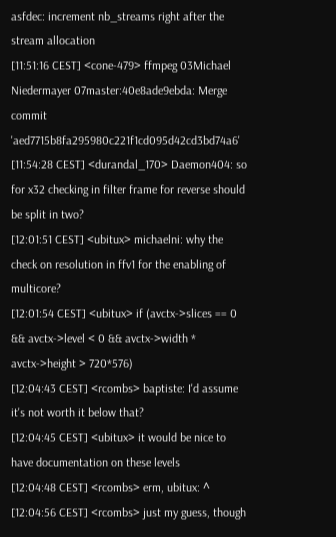asfdec: increment nb_streams right after the stream allocation
[11:51:16 CEST] <cone-479> ffmpeg 03Michael Niedermayer 07master:40e8ade9ebda: Merge commit 'aed7715b8fa295980c221f1cd095d42cd3bd74a6'
[11:54:28 CEST] <durandal_170> Daemon404: so for x32 checking in filter frame for reverse should be split in two?
[12:01:51 CEST] <ubitux> michaelni: why the check on resolution in ffv1 for the enabling of multicore?
[12:01:54 CEST] <ubitux> if (avctx->slices == 0 && avctx->level < 0 && avctx->width * avctx->height > 720*576)
[12:04:43 CEST] <rcombs> baptiste: I'd assume it's not worth it below that?
[12:04:45 CEST] <ubitux> it would be nice to have documentation on these levels
[12:04:48 CEST] <rcombs> erm, ubitux: ^
[12:04:56 CEST] <rcombs> just my guess, though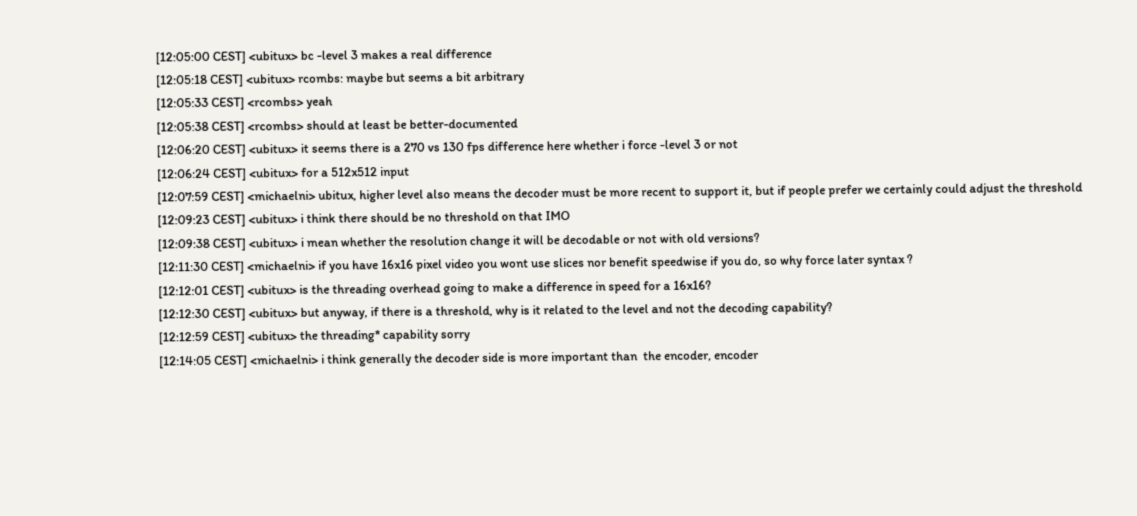[12:05:00 CEST] <ubitux> bc -level 3 makes a real difference
[12:05:18 CEST] <ubitux> rcombs: maybe but seems a bit arbitrary
[12:05:33 CEST] <rcombs> yeah
[12:05:38 CEST] <rcombs> should at least be better-documented
[12:06:20 CEST] <ubitux> it seems there is a 270 vs 130 fps difference here whether i force -level 3 or not
[12:06:24 CEST] <ubitux> for a 512x512 input
[12:07:59 CEST] <michaelni> ubitux, higher level also means the decoder must be more recent to support it, but if people prefer we certainly could adjust the threshold
[12:09:23 CEST] <ubitux> i think there should be no threshold on that IMO
[12:09:38 CEST] <ubitux> i mean whether the resolution change it will be decodable or not with old versions?
[12:11:30 CEST] <michaelni> if you have 16x16 pixel video you wont use slices nor benefit speedwise if you do, so why force later syntax ?
[12:12:01 CEST] <ubitux> is the threading overhead going to make a difference in speed for a 16x16?
[12:12:30 CEST] <ubitux> but anyway, if there is a threshold, why is it related to the level and not the decoding capability?
[12:12:59 CEST] <ubitux> the threading* capability sorry
[12:14:05 CEST] <michaelni> i think generally the decoder side is more important than  the encoder, encoder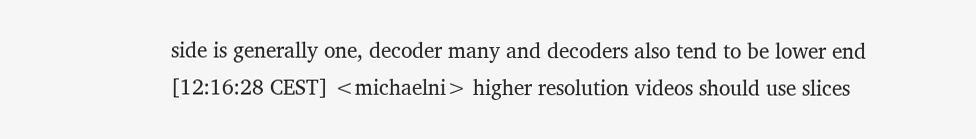side is generally one, decoder many and decoders also tend to be lower end
[12:16:28 CEST] <michaelni> higher resolution videos should use slices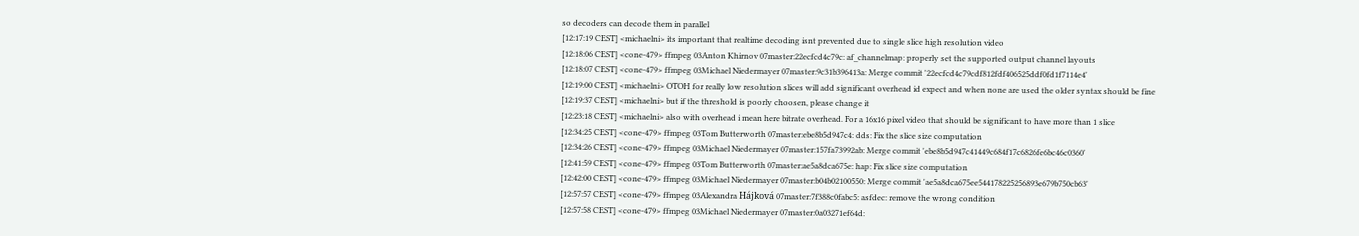so decoders can decode them in parallel
[12:17:19 CEST] <michaelni> its important that realtime decoding isnt prevented due to single slice high resolution video
[12:18:06 CEST] <cone-479> ffmpeg 03Anton Khirnov 07master:22ecfcd4c79c: af_channelmap: properly set the supported output channel layouts
[12:18:07 CEST] <cone-479> ffmpeg 03Michael Niedermayer 07master:9c31b396413a: Merge commit '22ecfcd4c79cdf812fdf406525ddf0fd1f7114e4'
[12:19:00 CEST] <michaelni> OTOH for really low resolution slices will add significant overhead id expect and when none are used the older syntax should be fine
[12:19:37 CEST] <michaelni> but if the threshold is poorly choosen, please change it
[12:23:18 CEST] <michaelni> also with overhead i mean here bitrate overhead. For a 16x16 pixel video that should be significant to have more than 1 slice
[12:34:25 CEST] <cone-479> ffmpeg 03Tom Butterworth 07master:ebe8b5d947c4: dds: Fix the slice size computation
[12:34:26 CEST] <cone-479> ffmpeg 03Michael Niedermayer 07master:157fa73992ab: Merge commit 'ebe8b5d947c41449c684f17c6826fe6bc46c0360'
[12:41:59 CEST] <cone-479> ffmpeg 03Tom Butterworth 07master:ae5a8dca675e: hap: Fix slice size computation
[12:42:00 CEST] <cone-479> ffmpeg 03Michael Niedermayer 07master:b04b02100550: Merge commit 'ae5a8dca675ee544178225256893e679b750cb63'
[12:57:57 CEST] <cone-479> ffmpeg 03Alexandra Hájková 07master:7f388c0fabc5: asfdec: remove the wrong condition
[12:57:58 CEST] <cone-479> ffmpeg 03Michael Niedermayer 07master:0a03271ef64d: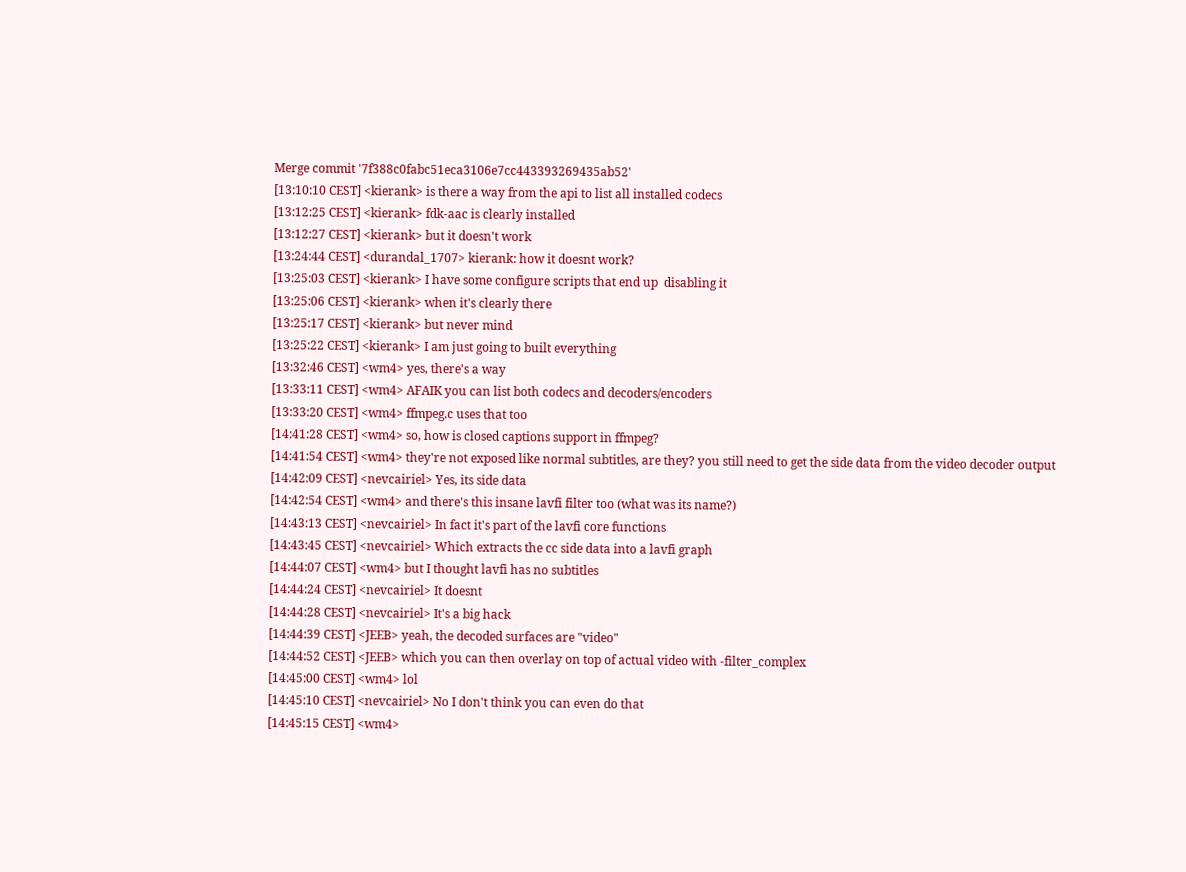Merge commit '7f388c0fabc51eca3106e7cc443393269435ab52'
[13:10:10 CEST] <kierank> is there a way from the api to list all installed codecs
[13:12:25 CEST] <kierank> fdk-aac is clearly installed
[13:12:27 CEST] <kierank> but it doesn't work
[13:24:44 CEST] <durandal_1707> kierank: how it doesnt work?
[13:25:03 CEST] <kierank> I have some configure scripts that end up  disabling it
[13:25:06 CEST] <kierank> when it's clearly there
[13:25:17 CEST] <kierank> but never mind
[13:25:22 CEST] <kierank> I am just going to built everything
[13:32:46 CEST] <wm4> yes, there's a way
[13:33:11 CEST] <wm4> AFAIK you can list both codecs and decoders/encoders
[13:33:20 CEST] <wm4> ffmpeg.c uses that too
[14:41:28 CEST] <wm4> so, how is closed captions support in ffmpeg?
[14:41:54 CEST] <wm4> they're not exposed like normal subtitles, are they? you still need to get the side data from the video decoder output
[14:42:09 CEST] <nevcairiel> Yes, its side data
[14:42:54 CEST] <wm4> and there's this insane lavfi filter too (what was its name?)
[14:43:13 CEST] <nevcairiel> In fact it's part of the lavfi core functions
[14:43:45 CEST] <nevcairiel> Which extracts the cc side data into a lavfi graph
[14:44:07 CEST] <wm4> but I thought lavfi has no subtitles
[14:44:24 CEST] <nevcairiel> It doesnt
[14:44:28 CEST] <nevcairiel> It's a big hack
[14:44:39 CEST] <JEEB> yeah, the decoded surfaces are "video"
[14:44:52 CEST] <JEEB> which you can then overlay on top of actual video with -filter_complex
[14:45:00 CEST] <wm4> lol
[14:45:10 CEST] <nevcairiel> No I don't think you can even do that
[14:45:15 CEST] <wm4>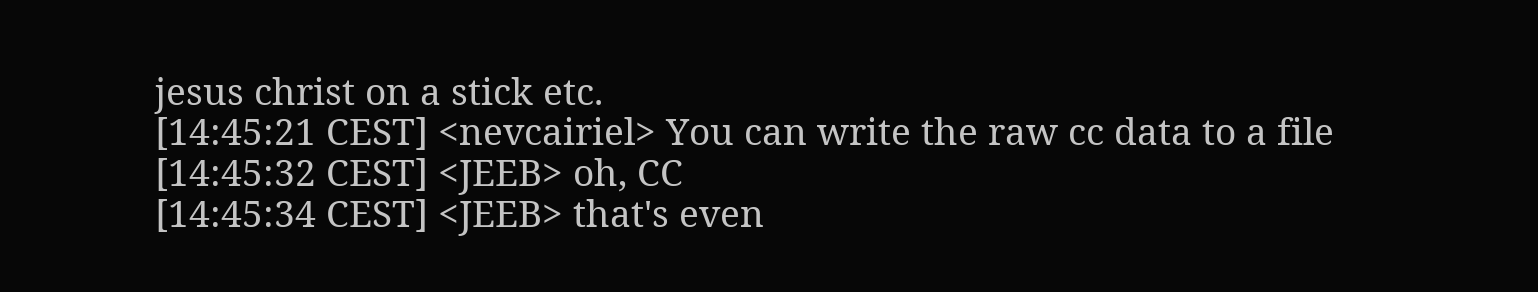jesus christ on a stick etc.
[14:45:21 CEST] <nevcairiel> You can write the raw cc data to a file
[14:45:32 CEST] <JEEB> oh, CC
[14:45:34 CEST] <JEEB> that's even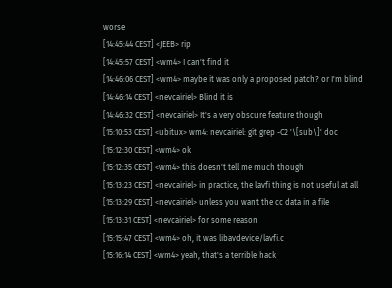worse
[14:45:44 CEST] <JEEB> rip
[14:45:57 CEST] <wm4> I can't find it
[14:46:06 CEST] <wm4> maybe it was only a proposed patch? or I'm blind
[14:46:14 CEST] <nevcairiel> Blind it is
[14:46:32 CEST] <nevcairiel> It's a very obscure feature though
[15:10:53 CEST] <ubitux> wm4: nevcairiel: git grep -C2 '\[sub\]' doc
[15:12:30 CEST] <wm4> ok
[15:12:35 CEST] <wm4> this doesn't tell me much though
[15:13:23 CEST] <nevcairiel> in practice, the lavfi thing is not useful at all
[15:13:29 CEST] <nevcairiel> unless you want the cc data in a file
[15:13:31 CEST] <nevcairiel> for some reason
[15:15:47 CEST] <wm4> oh, it was libavdevice/lavfi.c
[15:16:14 CEST] <wm4> yeah, that's a terrible hack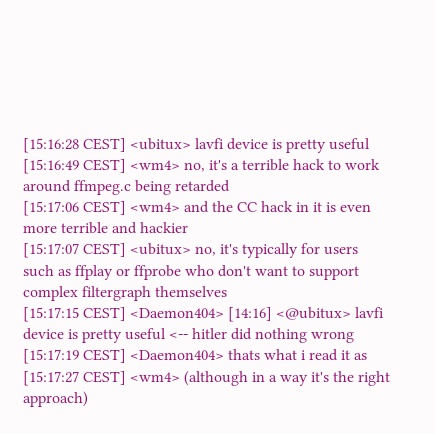[15:16:28 CEST] <ubitux> lavfi device is pretty useful
[15:16:49 CEST] <wm4> no, it's a terrible hack to work around ffmpeg.c being retarded
[15:17:06 CEST] <wm4> and the CC hack in it is even more terrible and hackier
[15:17:07 CEST] <ubitux> no, it's typically for users such as ffplay or ffprobe who don't want to support complex filtergraph themselves
[15:17:15 CEST] <Daemon404> [14:16] <@ubitux> lavfi device is pretty useful <-- hitler did nothing wrong
[15:17:19 CEST] <Daemon404> thats what i read it as
[15:17:27 CEST] <wm4> (although in a way it's the right approach)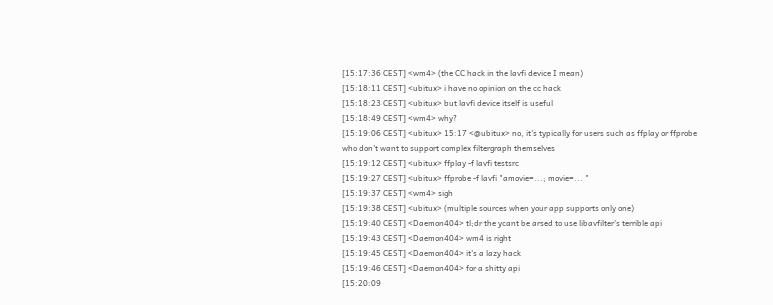[15:17:36 CEST] <wm4> (the CC hack in the lavfi device I mean)
[15:18:11 CEST] <ubitux> i have no opinion on the cc hack
[15:18:23 CEST] <ubitux> but lavfi device itself is useful
[15:18:49 CEST] <wm4> why?
[15:19:06 CEST] <ubitux> 15:17 <@ubitux> no, it's typically for users such as ffplay or ffprobe who don't want to support complex filtergraph themselves
[15:19:12 CEST] <ubitux> ffplay -f lavfi testsrc
[15:19:27 CEST] <ubitux> ffprobe -f lavfi "amovie=...; movie=... "
[15:19:37 CEST] <wm4> sigh
[15:19:38 CEST] <ubitux> (multiple sources when your app supports only one)
[15:19:40 CEST] <Daemon404> tl;dr the ycant be arsed to use libavfilter's terrible api
[15:19:43 CEST] <Daemon404> wm4 is right
[15:19:45 CEST] <Daemon404> it's a lazy hack
[15:19:46 CEST] <Daemon404> for a shitty api
[15:20:09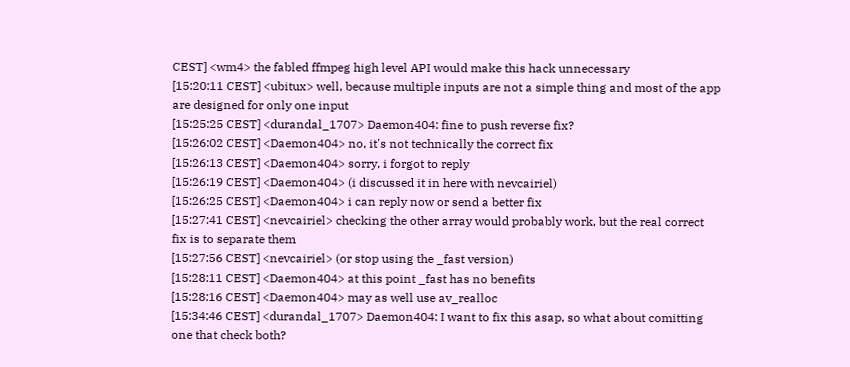CEST] <wm4> the fabled ffmpeg high level API would make this hack unnecessary
[15:20:11 CEST] <ubitux> well, because multiple inputs are not a simple thing and most of the app are designed for only one input
[15:25:25 CEST] <durandal_1707> Daemon404: fine to push reverse fix?
[15:26:02 CEST] <Daemon404> no, it's not technically the correct fix
[15:26:13 CEST] <Daemon404> sorry, i forgot to reply
[15:26:19 CEST] <Daemon404> (i discussed it in here with nevcairiel)
[15:26:25 CEST] <Daemon404> i can reply now or send a better fix
[15:27:41 CEST] <nevcairiel> checking the other array would probably work, but the real correct fix is to separate them
[15:27:56 CEST] <nevcairiel> (or stop using the _fast version)
[15:28:11 CEST] <Daemon404> at this point _fast has no benefits
[15:28:16 CEST] <Daemon404> may as well use av_realloc
[15:34:46 CEST] <durandal_1707> Daemon404: I want to fix this asap, so what about comitting one that check both?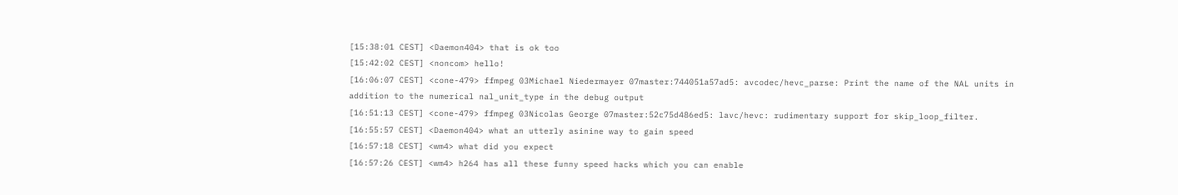[15:38:01 CEST] <Daemon404> that is ok too
[15:42:02 CEST] <noncom> hello!
[16:06:07 CEST] <cone-479> ffmpeg 03Michael Niedermayer 07master:744051a57ad5: avcodec/hevc_parse: Print the name of the NAL units in addition to the numerical nal_unit_type in the debug output
[16:51:13 CEST] <cone-479> ffmpeg 03Nicolas George 07master:52c75d486ed5: lavc/hevc: rudimentary support for skip_loop_filter.
[16:55:57 CEST] <Daemon404> what an utterly asinine way to gain speed
[16:57:18 CEST] <wm4> what did you expect
[16:57:26 CEST] <wm4> h264 has all these funny speed hacks which you can enable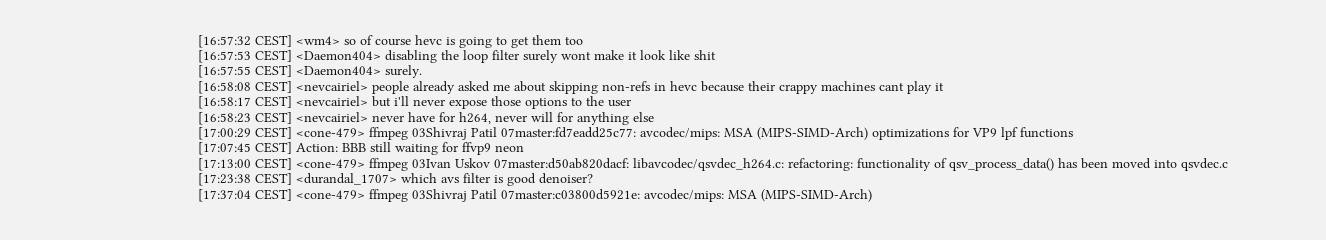[16:57:32 CEST] <wm4> so of course hevc is going to get them too
[16:57:53 CEST] <Daemon404> disabling the loop filter surely wont make it look like shit
[16:57:55 CEST] <Daemon404> surely.
[16:58:08 CEST] <nevcairiel> people already asked me about skipping non-refs in hevc because their crappy machines cant play it
[16:58:17 CEST] <nevcairiel> but i'll never expose those options to the user
[16:58:23 CEST] <nevcairiel> never have for h264, never will for anything else
[17:00:29 CEST] <cone-479> ffmpeg 03Shivraj Patil 07master:fd7eadd25c77: avcodec/mips: MSA (MIPS-SIMD-Arch) optimizations for VP9 lpf functions
[17:07:45 CEST] Action: BBB still waiting for ffvp9 neon
[17:13:00 CEST] <cone-479> ffmpeg 03Ivan Uskov 07master:d50ab820dacf: libavcodec/qsvdec_h264.c: refactoring: functionality of qsv_process_data() has been moved into qsvdec.c
[17:23:38 CEST] <durandal_1707> which avs filter is good denoiser?
[17:37:04 CEST] <cone-479> ffmpeg 03Shivraj Patil 07master:c03800d5921e: avcodec/mips: MSA (MIPS-SIMD-Arch)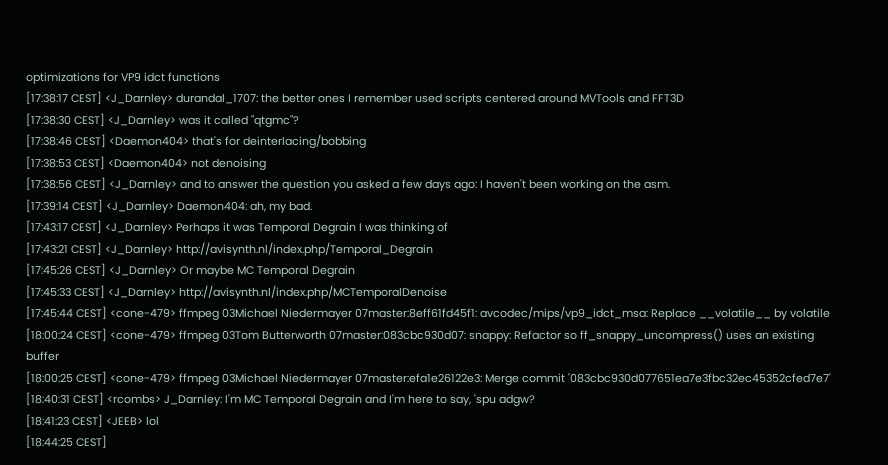optimizations for VP9 idct functions
[17:38:17 CEST] <J_Darnley> durandal_1707: the better ones I remember used scripts centered around MVTools and FFT3D
[17:38:30 CEST] <J_Darnley> was it called "qtgmc"?
[17:38:46 CEST] <Daemon404> that's for deinterlacing/bobbing
[17:38:53 CEST] <Daemon404> not denoising
[17:38:56 CEST] <J_Darnley> and to answer the question you asked a few days ago: I haven't been working on the asm.
[17:39:14 CEST] <J_Darnley> Daemon404: ah, my bad.
[17:43:17 CEST] <J_Darnley> Perhaps it was Temporal Degrain I was thinking of
[17:43:21 CEST] <J_Darnley> http://avisynth.nl/index.php/Temporal_Degrain
[17:45:26 CEST] <J_Darnley> Or maybe MC Temporal Degrain
[17:45:33 CEST] <J_Darnley> http://avisynth.nl/index.php/MCTemporalDenoise
[17:45:44 CEST] <cone-479> ffmpeg 03Michael Niedermayer 07master:8eff61fd45f1: avcodec/mips/vp9_idct_msa: Replace __volatile__ by volatile
[18:00:24 CEST] <cone-479> ffmpeg 03Tom Butterworth 07master:083cbc930d07: snappy: Refactor so ff_snappy_uncompress() uses an existing buffer
[18:00:25 CEST] <cone-479> ffmpeg 03Michael Niedermayer 07master:efa1e26122e3: Merge commit '083cbc930d077651ea7e3fbc32ec45352cfed7e7'
[18:40:31 CEST] <rcombs> J_Darnley: I'm MC Temporal Degrain and I'm here to say, 'spu adgw?
[18:41:23 CEST] <JEEB> lol
[18:44:25 CEST]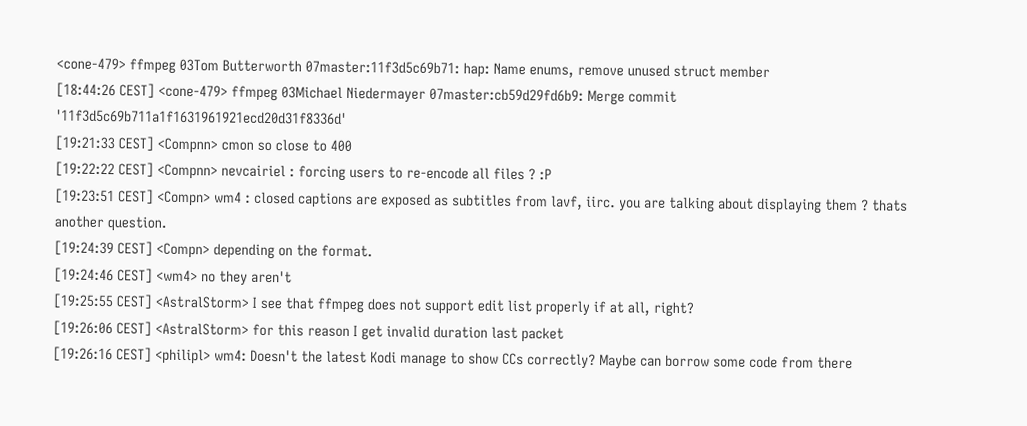<cone-479> ffmpeg 03Tom Butterworth 07master:11f3d5c69b71: hap: Name enums, remove unused struct member
[18:44:26 CEST] <cone-479> ffmpeg 03Michael Niedermayer 07master:cb59d29fd6b9: Merge commit '11f3d5c69b711a1f1631961921ecd20d31f8336d'
[19:21:33 CEST] <Compnn> cmon so close to 400
[19:22:22 CEST] <Compnn> nevcairiel : forcing users to re-encode all files ? :P
[19:23:51 CEST] <Compn> wm4 : closed captions are exposed as subtitles from lavf, iirc. you are talking about displaying them ? thats another question.
[19:24:39 CEST] <Compn> depending on the format.
[19:24:46 CEST] <wm4> no they aren't
[19:25:55 CEST] <AstralStorm> I see that ffmpeg does not support edit list properly if at all, right?
[19:26:06 CEST] <AstralStorm> for this reason I get invalid duration last packet
[19:26:16 CEST] <philipl> wm4: Doesn't the latest Kodi manage to show CCs correctly? Maybe can borrow some code from there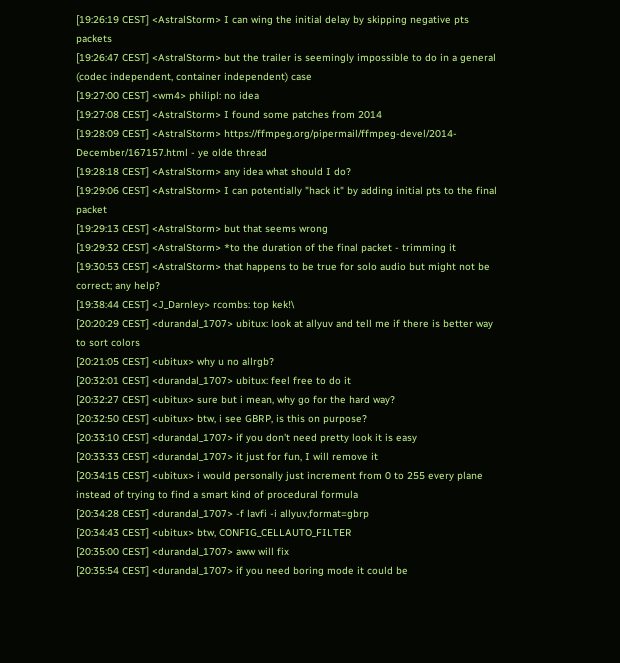[19:26:19 CEST] <AstralStorm> I can wing the initial delay by skipping negative pts packets
[19:26:47 CEST] <AstralStorm> but the trailer is seemingly impossible to do in a general (codec independent, container independent) case
[19:27:00 CEST] <wm4> philipl: no idea
[19:27:08 CEST] <AstralStorm> I found some patches from 2014
[19:28:09 CEST] <AstralStorm> https://ffmpeg.org/pipermail/ffmpeg-devel/2014-December/167157.html - ye olde thread
[19:28:18 CEST] <AstralStorm> any idea what should I do?
[19:29:06 CEST] <AstralStorm> I can potentially "hack it" by adding initial pts to the final packet
[19:29:13 CEST] <AstralStorm> but that seems wrong
[19:29:32 CEST] <AstralStorm> *to the duration of the final packet - trimming it
[19:30:53 CEST] <AstralStorm> that happens to be true for solo audio but might not be correct; any help?
[19:38:44 CEST] <J_Darnley> rcombs: top kek!\
[20:20:29 CEST] <durandal_1707> ubitux: look at allyuv and tell me if there is better way to sort colors
[20:21:05 CEST] <ubitux> why u no allrgb?
[20:32:01 CEST] <durandal_1707> ubitux: feel free to do it
[20:32:27 CEST] <ubitux> sure but i mean, why go for the hard way?
[20:32:50 CEST] <ubitux> btw, i see GBRP, is this on purpose?
[20:33:10 CEST] <durandal_1707> if you don't need pretty look it is easy
[20:33:33 CEST] <durandal_1707> it just for fun, I will remove it
[20:34:15 CEST] <ubitux> i would personally just increment from 0 to 255 every plane instead of trying to find a smart kind of procedural formula
[20:34:28 CEST] <durandal_1707> -f lavfi -i allyuv,format=gbrp
[20:34:43 CEST] <ubitux> btw, CONFIG_CELLAUTO_FILTER
[20:35:00 CEST] <durandal_1707> aww will fix
[20:35:54 CEST] <durandal_1707> if you need boring mode it could be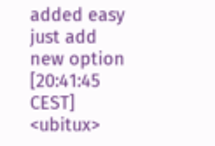added easy just add new option
[20:41:45 CEST] <ubitux>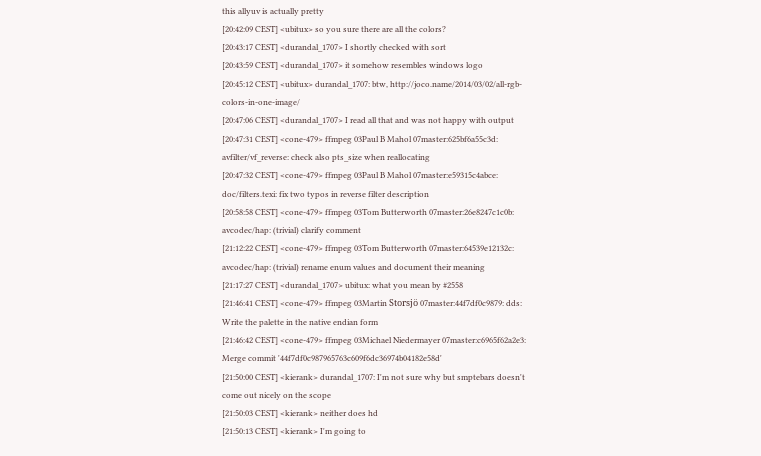this allyuv is actually pretty
[20:42:09 CEST] <ubitux> so you sure there are all the colors?
[20:43:17 CEST] <durandal_1707> I shortly checked with sort
[20:43:59 CEST] <durandal_1707> it somehow resembles windows logo
[20:45:12 CEST] <ubitux> durandal_1707: btw, http://joco.name/2014/03/02/all-rgb-colors-in-one-image/
[20:47:06 CEST] <durandal_1707> I read all that and was not happy with output
[20:47:31 CEST] <cone-479> ffmpeg 03Paul B Mahol 07master:625bf6a55c3d: avfilter/vf_reverse: check also pts_size when reallocating
[20:47:32 CEST] <cone-479> ffmpeg 03Paul B Mahol 07master:e59315c4abce: doc/filters.texi: fix two typos in reverse filter description
[20:58:58 CEST] <cone-479> ffmpeg 03Tom Butterworth 07master:26e8247c1c0b: avcodec/hap: (trivial) clarify comment
[21:12:22 CEST] <cone-479> ffmpeg 03Tom Butterworth 07master:64539e12132c: avcodec/hap: (trivial) rename enum values and document their meaning
[21:17:27 CEST] <durandal_1707> ubitux: what you mean by #2558
[21:46:41 CEST] <cone-479> ffmpeg 03Martin Storsjö 07master:44f7df0c9879: dds: Write the palette in the native endian form
[21:46:42 CEST] <cone-479> ffmpeg 03Michael Niedermayer 07master:c6965f62a2e3: Merge commit '44f7df0c987965763c609f6dc36974b04182e58d'
[21:50:00 CEST] <kierank> durandal_1707: I'm not sure why but smptebars doesn't come out nicely on the scope
[21:50:03 CEST] <kierank> neither does hd
[21:50:13 CEST] <kierank> I'm going to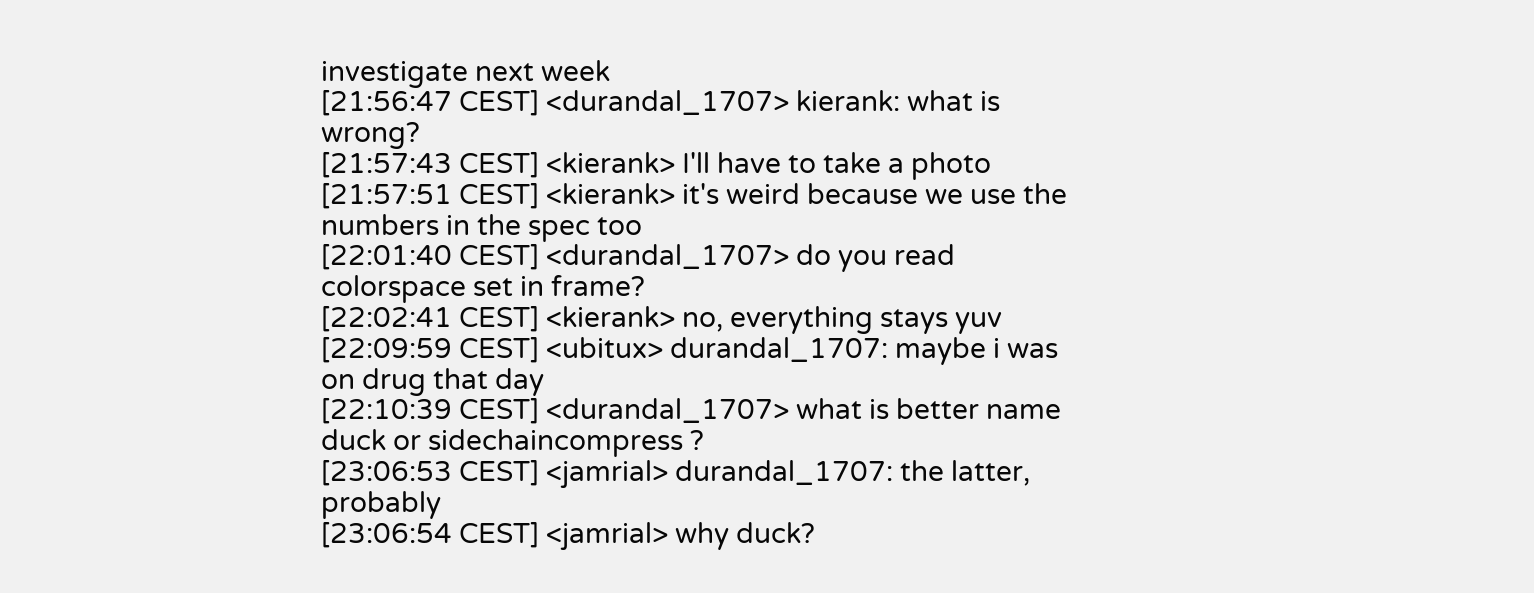investigate next week
[21:56:47 CEST] <durandal_1707> kierank: what is wrong?
[21:57:43 CEST] <kierank> I'll have to take a photo
[21:57:51 CEST] <kierank> it's weird because we use the numbers in the spec too
[22:01:40 CEST] <durandal_1707> do you read colorspace set in frame?
[22:02:41 CEST] <kierank> no, everything stays yuv
[22:09:59 CEST] <ubitux> durandal_1707: maybe i was on drug that day
[22:10:39 CEST] <durandal_1707> what is better name duck or sidechaincompress ?
[23:06:53 CEST] <jamrial> durandal_1707: the latter, probably
[23:06:54 CEST] <jamrial> why duck?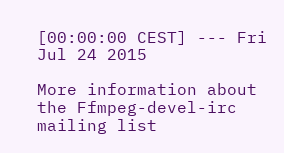[00:00:00 CEST] --- Fri Jul 24 2015

More information about the Ffmpeg-devel-irc mailing list